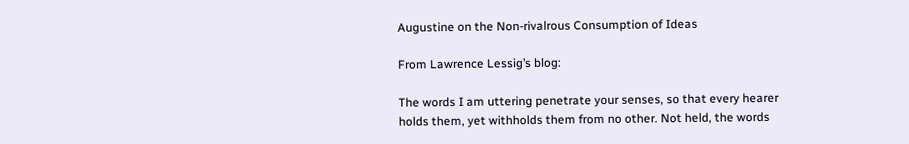Augustine on the Non-rivalrous Consumption of Ideas

From Lawrence Lessig’s blog:

The words I am uttering penetrate your senses, so that every hearer holds them, yet withholds them from no other. Not held, the words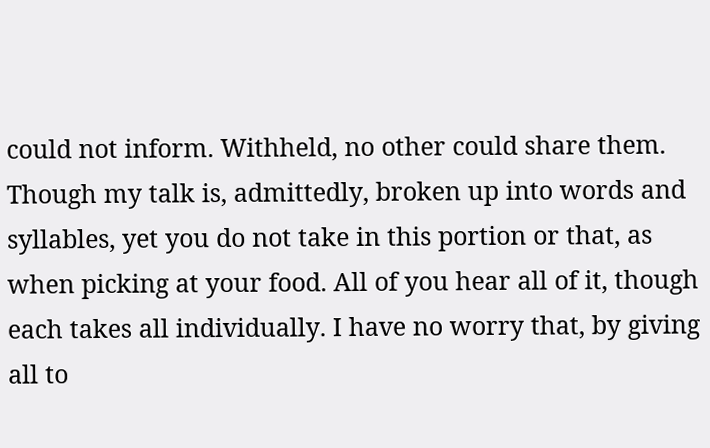could not inform. Withheld, no other could share them. Though my talk is, admittedly, broken up into words and syllables, yet you do not take in this portion or that, as when picking at your food. All of you hear all of it, though each takes all individually. I have no worry that, by giving all to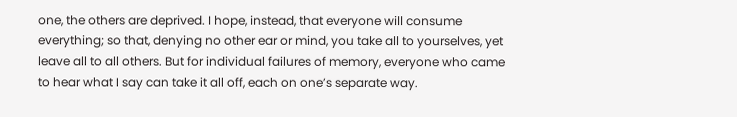one, the others are deprived. I hope, instead, that everyone will consume everything; so that, denying no other ear or mind, you take all to yourselves, yet leave all to all others. But for individual failures of memory, everyone who came to hear what I say can take it all off, each on one’s separate way.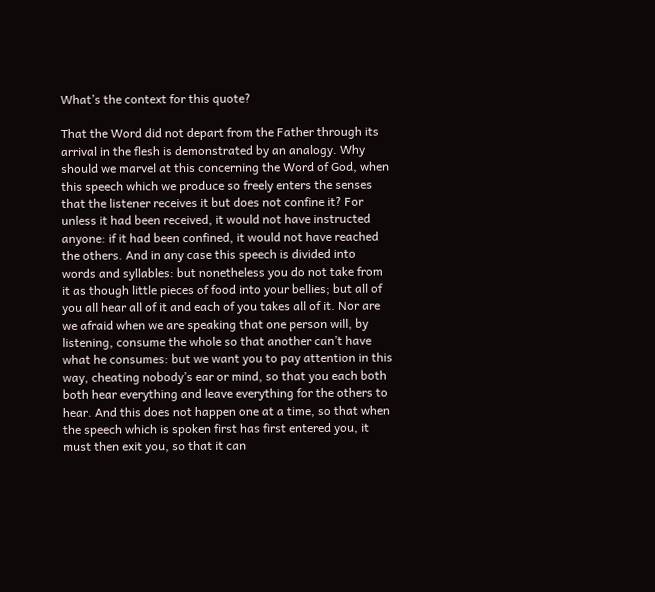What’s the context for this quote?

That the Word did not depart from the Father through its arrival in the flesh is demonstrated by an analogy. Why should we marvel at this concerning the Word of God, when this speech which we produce so freely enters the senses that the listener receives it but does not confine it? For unless it had been received, it would not have instructed anyone: if it had been confined, it would not have reached the others. And in any case this speech is divided into words and syllables: but nonetheless you do not take from it as though little pieces of food into your bellies; but all of you all hear all of it and each of you takes all of it. Nor are we afraid when we are speaking that one person will, by listening, consume the whole so that another can’t have what he consumes: but we want you to pay attention in this way, cheating nobody’s ear or mind, so that you each both both hear everything and leave everything for the others to hear. And this does not happen one at a time, so that when the speech which is spoken first has first entered you, it must then exit you, so that it can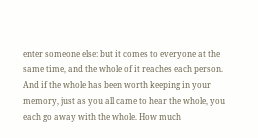enter someone else: but it comes to everyone at the same time, and the whole of it reaches each person. And if the whole has been worth keeping in your memory, just as you all came to hear the whole, you each go away with the whole. How much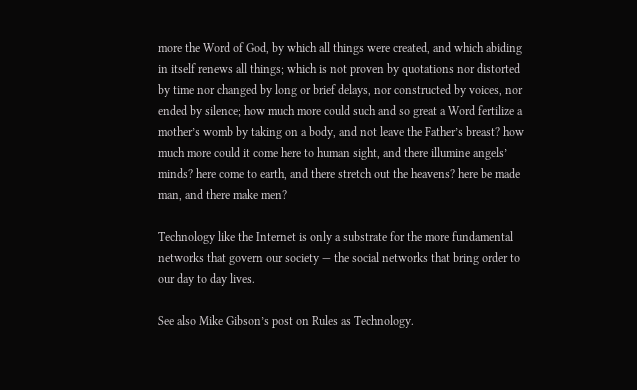more the Word of God, by which all things were created, and which abiding in itself renews all things; which is not proven by quotations nor distorted by time nor changed by long or brief delays, nor constructed by voices, nor ended by silence; how much more could such and so great a Word fertilize a mother’s womb by taking on a body, and not leave the Father’s breast? how much more could it come here to human sight, and there illumine angels’ minds? here come to earth, and there stretch out the heavens? here be made man, and there make men?

Technology like the Internet is only a substrate for the more fundamental networks that govern our society — the social networks that bring order to our day to day lives.

See also Mike Gibson’s post on Rules as Technology.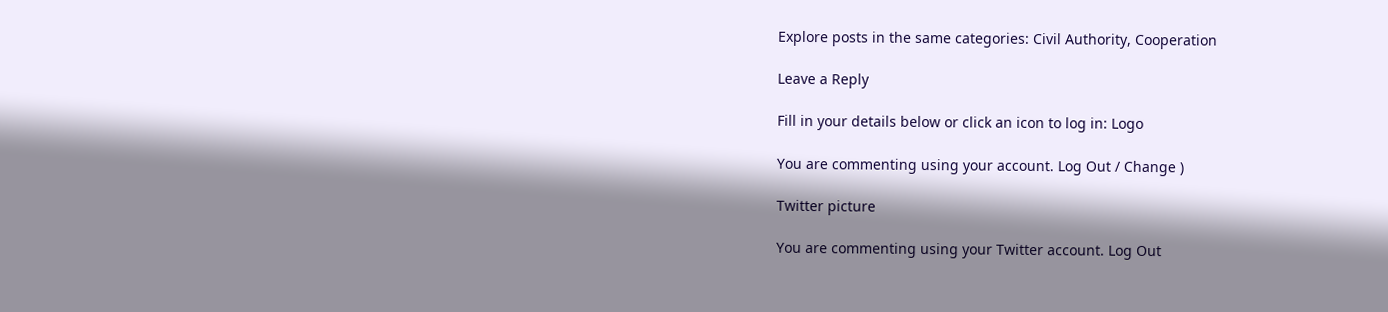Explore posts in the same categories: Civil Authority, Cooperation

Leave a Reply

Fill in your details below or click an icon to log in: Logo

You are commenting using your account. Log Out / Change )

Twitter picture

You are commenting using your Twitter account. Log Out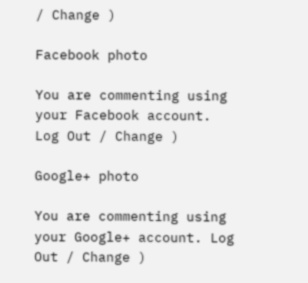/ Change )

Facebook photo

You are commenting using your Facebook account. Log Out / Change )

Google+ photo

You are commenting using your Google+ account. Log Out / Change )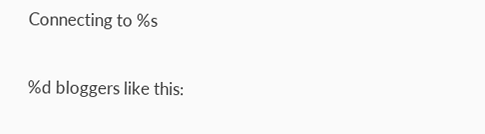Connecting to %s

%d bloggers like this: